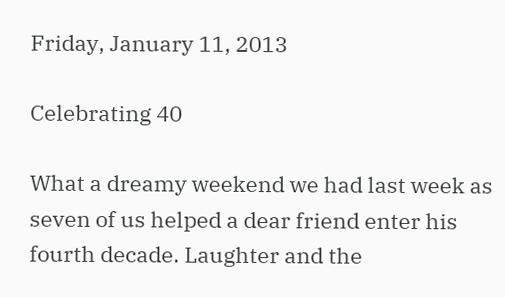Friday, January 11, 2013

Celebrating 40

What a dreamy weekend we had last week as seven of us helped a dear friend enter his fourth decade. Laughter and the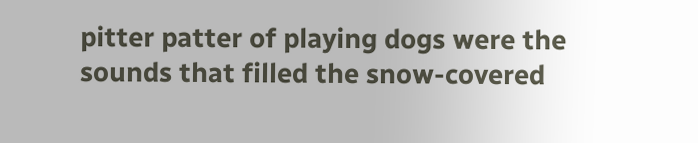pitter patter of playing dogs were the sounds that filled the snow-covered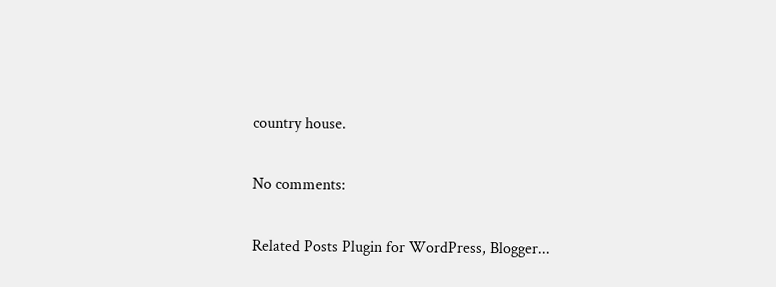country house.

No comments:

Related Posts Plugin for WordPress, Blogger...